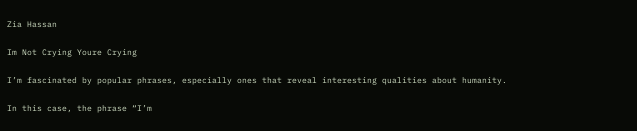Zia Hassan

Im Not Crying Youre Crying

I’m fascinated by popular phrases, especially ones that reveal interesting qualities about humanity.

In this case, the phrase “I’m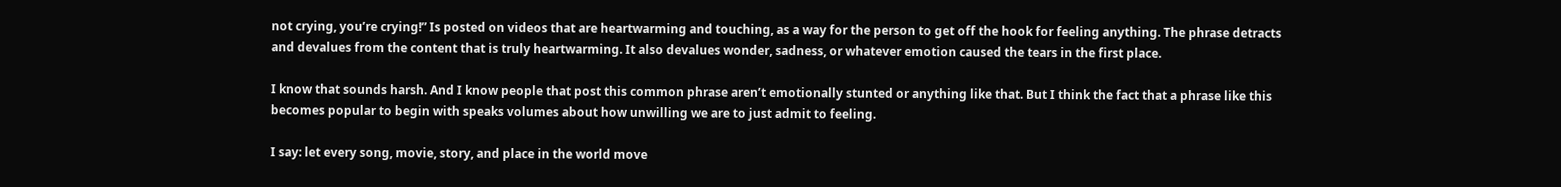not crying, you’re crying!” Is posted on videos that are heartwarming and touching, as a way for the person to get off the hook for feeling anything. The phrase detracts and devalues from the content that is truly heartwarming. It also devalues wonder, sadness, or whatever emotion caused the tears in the first place.

I know that sounds harsh. And I know people that post this common phrase aren’t emotionally stunted or anything like that. But I think the fact that a phrase like this becomes popular to begin with speaks volumes about how unwilling we are to just admit to feeling.

I say: let every song, movie, story, and place in the world move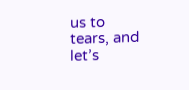us to tears, and let’s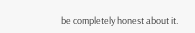be completely honest about it.